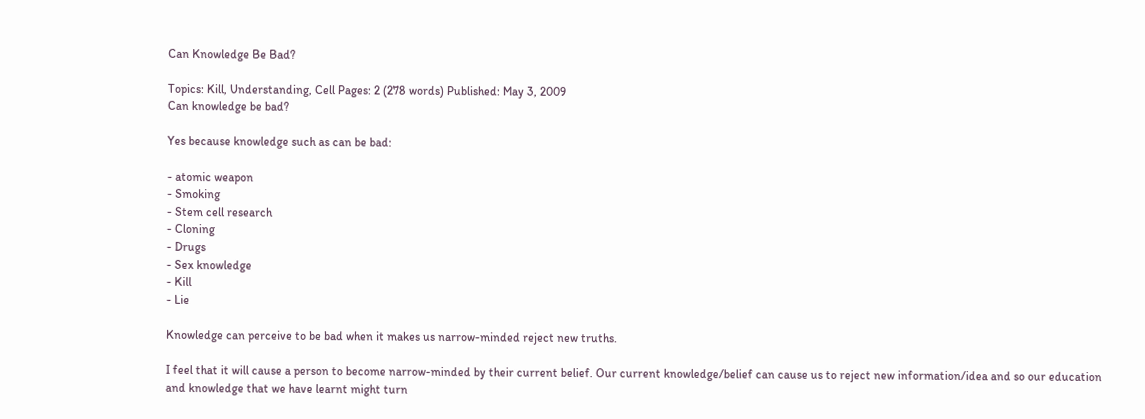Can Knowledge Be Bad?

Topics: Kill, Understanding, Cell Pages: 2 (278 words) Published: May 3, 2009
Can knowledge be bad?

Yes because knowledge such as can be bad:

- atomic weapon
- Smoking
- Stem cell research
- Cloning
- Drugs
- Sex knowledge
- Kill
- Lie

Knowledge can perceive to be bad when it makes us narrow-minded reject new truths.

I feel that it will cause a person to become narrow-minded by their current belief. Our current knowledge/belief can cause us to reject new information/idea and so our education and knowledge that we have learnt might turn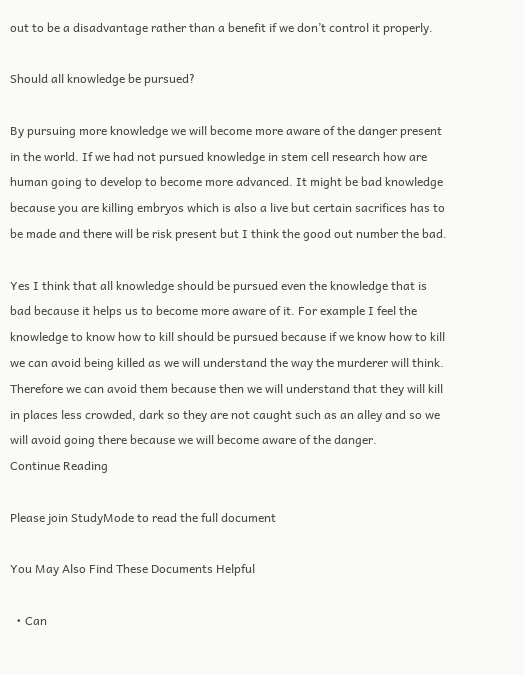out to be a disadvantage rather than a benefit if we don’t control it properly.

Should all knowledge be pursued?

By pursuing more knowledge we will become more aware of the danger present in the world. If we had not pursued knowledge in stem cell research how are human going to develop to become more advanced. It might be bad knowledge because you are killing embryos which is also a live but certain sacrifices has to be made and there will be risk present but I think the good out number the bad.

Yes I think that all knowledge should be pursued even the knowledge that is bad because it helps us to become more aware of it. For example I feel the knowledge to know how to kill should be pursued because if we know how to kill we can avoid being killed as we will understand the way the murderer will think. Therefore we can avoid them because then we will understand that they will kill in places less crowded, dark so they are not caught such as an alley and so we will avoid going there because we will become aware of the danger.
Continue Reading

Please join StudyMode to read the full document

You May Also Find These Documents Helpful

  • Can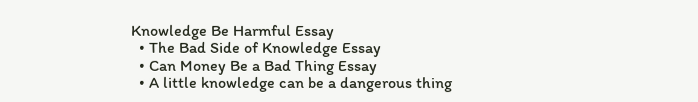Knowledge Be Harmful Essay
  • The Bad Side of Knowledge Essay
  • Can Money Be a Bad Thing Essay
  • A little knowledge can be a dangerous thing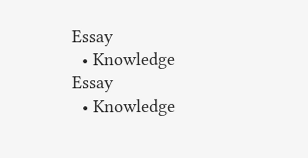Essay
  • Knowledge Essay
  • Knowledge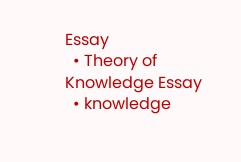Essay
  • Theory of Knowledge Essay
  • knowledge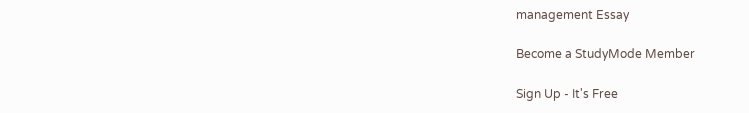management Essay

Become a StudyMode Member

Sign Up - It's Free